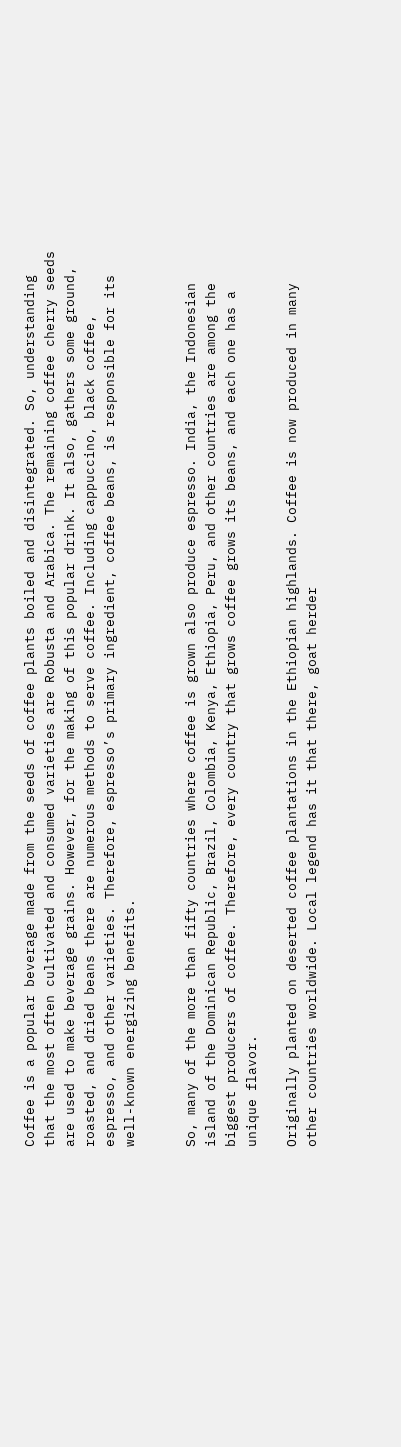Coffee is a popular beverage made from the seeds of coffee plants boiled and disintegrated. So, understanding that the most often cultivated and consumed varieties are Robusta and Arabica. The remaining coffee cherry seeds are used to make beverage grains. However, for the making of this popular drink. It also, gathers some ground, roasted, and dried beans there are numerous methods to serve coffee. Including cappuccino, black coffee, espresso, and other varieties. Therefore, espresso’s primary ingredient, coffee beans, is responsible for its well-known energizing benefits.


So, many of the more than fifty countries where coffee is grown also produce espresso. India, the Indonesian island of the Dominican Republic, Brazil, Colombia, Kenya, Ethiopia, Peru, and other countries are among the biggest producers of coffee. Therefore, every country that grows coffee grows its beans, and each one has a unique flavor.

Originally planted on deserted coffee plantations in the Ethiopian highlands. Coffee is now produced in many other countries worldwide. Local legend has it that there, goat herder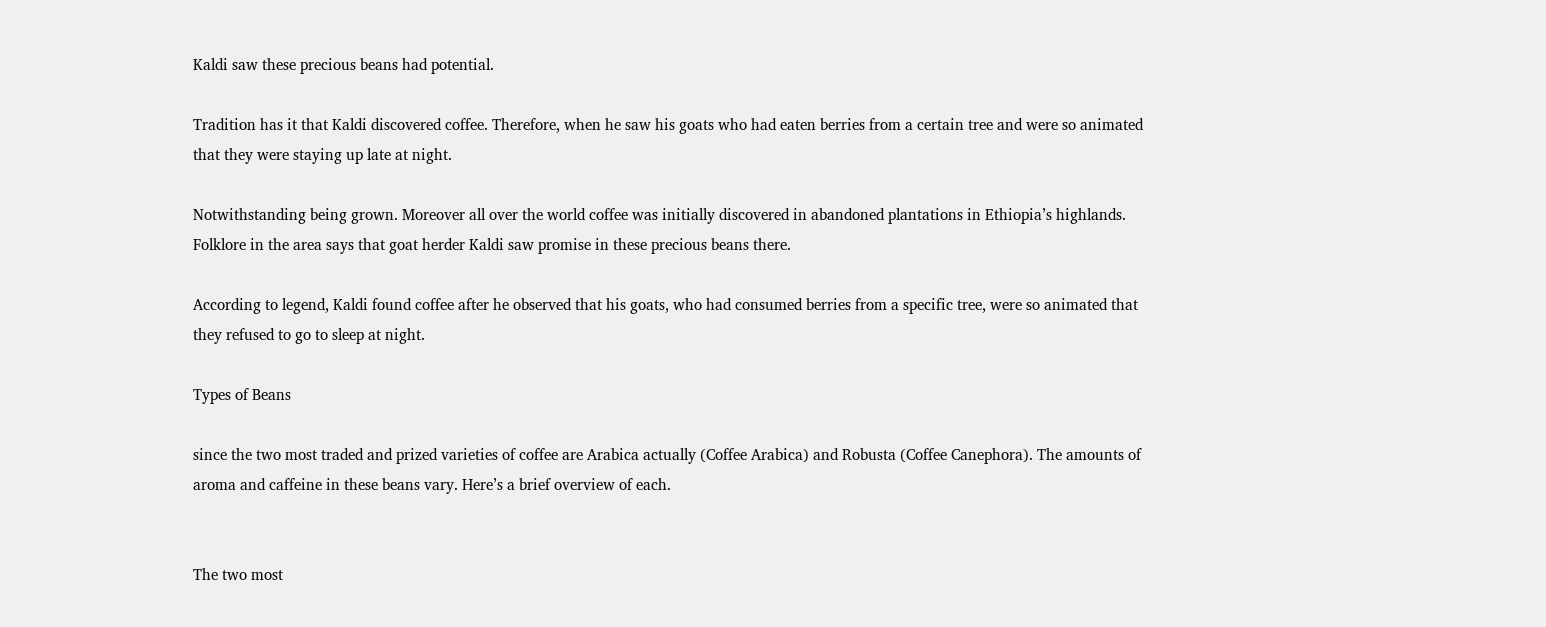Kaldi saw these precious beans had potential.

Tradition has it that Kaldi discovered coffee. Therefore, when he saw his goats who had eaten berries from a certain tree and were so animated that they were staying up late at night.

Notwithstanding being grown. Moreover all over the world coffee was initially discovered in abandoned plantations in Ethiopia’s highlands. Folklore in the area says that goat herder Kaldi saw promise in these precious beans there.

According to legend, Kaldi found coffee after he observed that his goats, who had consumed berries from a specific tree, were so animated that they refused to go to sleep at night.

Types of Beans

since the two most traded and prized varieties of coffee are Arabica actually (Coffee Arabica) and Robusta (Coffee Canephora). The amounts of aroma and caffeine in these beans vary. Here’s a brief overview of each.


The two most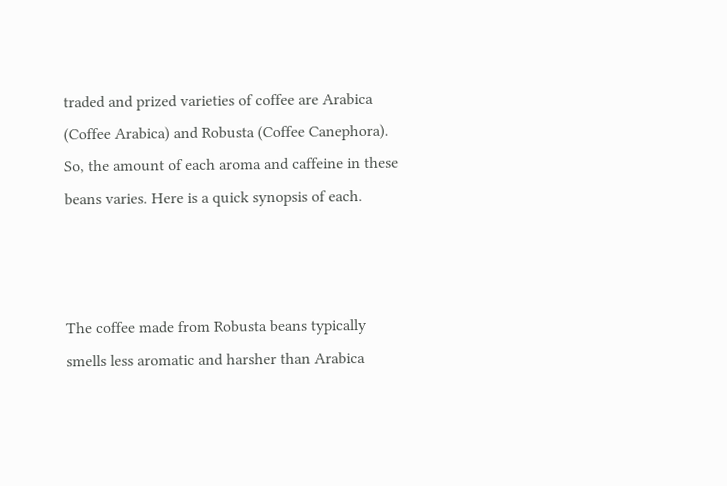traded and prized varieties of coffee are Arabica (Coffee Arabica) and Robusta (Coffee Canephora). So, the amount of each aroma and caffeine in these beans varies. Here is a quick synopsis of each.



The coffee made from Robusta beans typically smells less aromatic and harsher than Arabica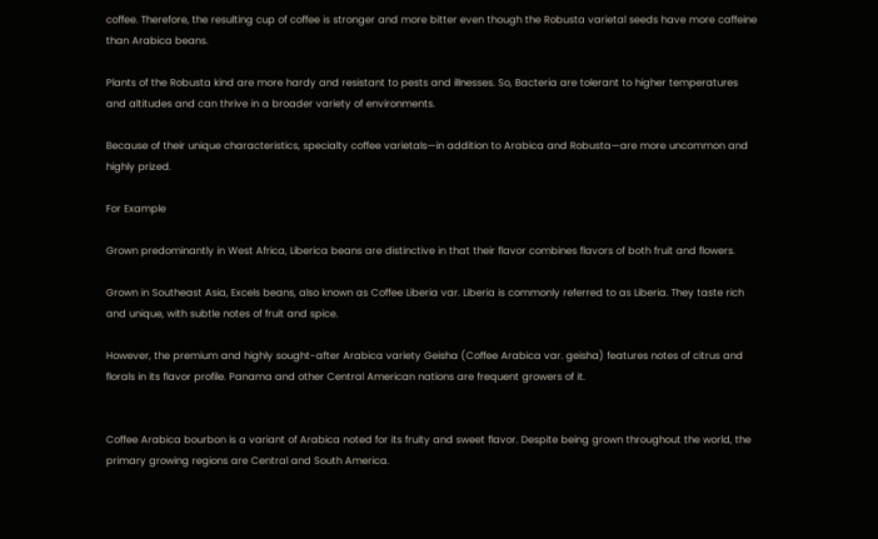coffee. Therefore, the resulting cup of coffee is stronger and more bitter even though the Robusta varietal seeds have more caffeine than Arabica beans.

Plants of the Robusta kind are more hardy and resistant to pests and illnesses. So, Bacteria are tolerant to higher temperatures and altitudes and can thrive in a broader variety of environments.

Because of their unique characteristics, specialty coffee varietals—in addition to Arabica and Robusta—are more uncommon and highly prized.

For Example

Grown predominantly in West Africa, Liberica beans are distinctive in that their flavor combines flavors of both fruit and flowers.

Grown in Southeast Asia, Excels beans, also known as Coffee Liberia var. Liberia is commonly referred to as Liberia. They taste rich and unique, with subtle notes of fruit and spice.

However, the premium and highly sought-after Arabica variety Geisha (Coffee Arabica var. geisha) features notes of citrus and florals in its flavor profile. Panama and other Central American nations are frequent growers of it.


Coffee Arabica bourbon is a variant of Arabica noted for its fruity and sweet flavor. Despite being grown throughout the world, the primary growing regions are Central and South America.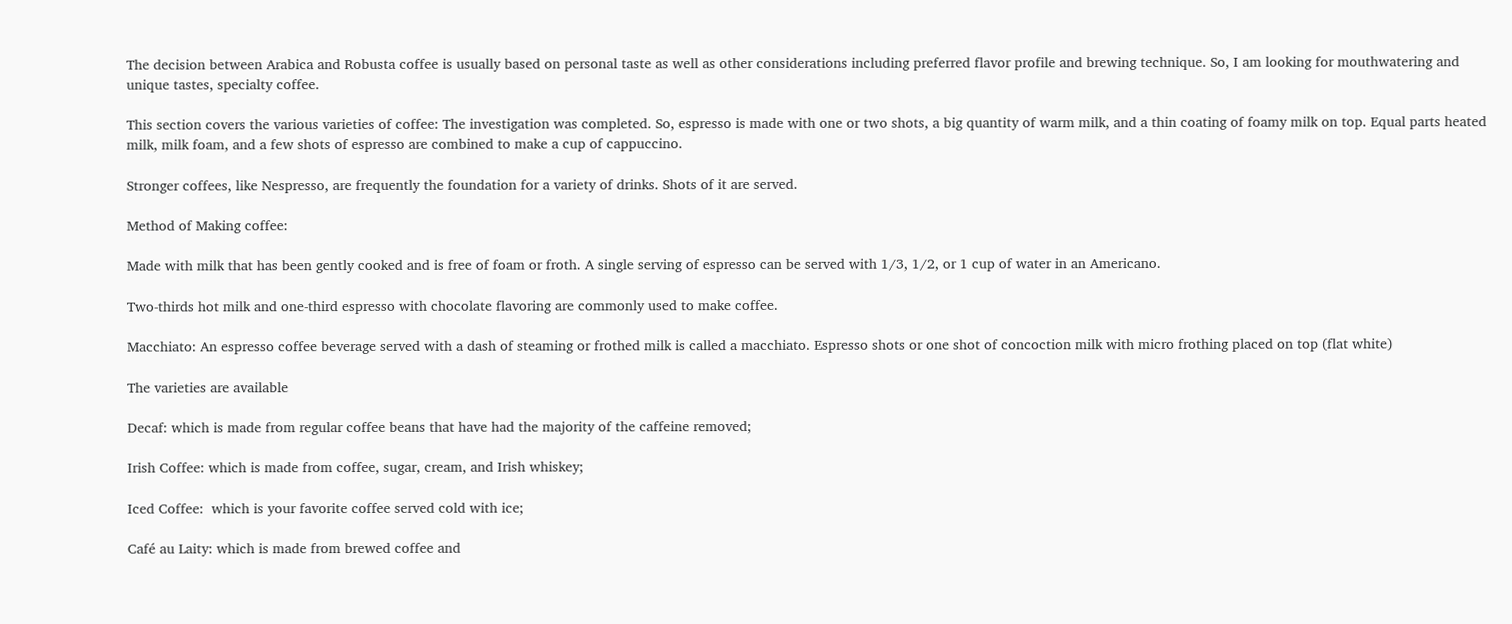The decision between Arabica and Robusta coffee is usually based on personal taste as well as other considerations including preferred flavor profile and brewing technique. So, I am looking for mouthwatering and unique tastes, specialty coffee.

This section covers the various varieties of coffee: The investigation was completed. So, espresso is made with one or two shots, a big quantity of warm milk, and a thin coating of foamy milk on top. Equal parts heated milk, milk foam, and a few shots of espresso are combined to make a cup of cappuccino.

Stronger coffees, like Nespresso, are frequently the foundation for a variety of drinks. Shots of it are served.

Method of Making coffee:

Made with milk that has been gently cooked and is free of foam or froth. A single serving of espresso can be served with 1/3, 1/2, or 1 cup of water in an Americano.

Two-thirds hot milk and one-third espresso with chocolate flavoring are commonly used to make coffee.

Macchiato: An espresso coffee beverage served with a dash of steaming or frothed milk is called a macchiato. Espresso shots or one shot of concoction milk with micro frothing placed on top (flat white)

The varieties are available

Decaf: which is made from regular coffee beans that have had the majority of the caffeine removed;

Irish Coffee: which is made from coffee, sugar, cream, and Irish whiskey;

Iced Coffee:  which is your favorite coffee served cold with ice;

Café au Laity: which is made from brewed coffee and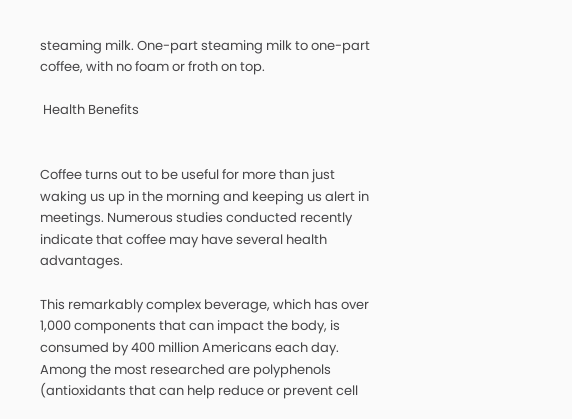steaming milk. One-part steaming milk to one-part coffee, with no foam or froth on top.

 Health Benefits


Coffee turns out to be useful for more than just waking us up in the morning and keeping us alert in meetings. Numerous studies conducted recently indicate that coffee may have several health advantages.

This remarkably complex beverage, which has over 1,000 components that can impact the body, is consumed by 400 million Americans each day. Among the most researched are polyphenols (antioxidants that can help reduce or prevent cell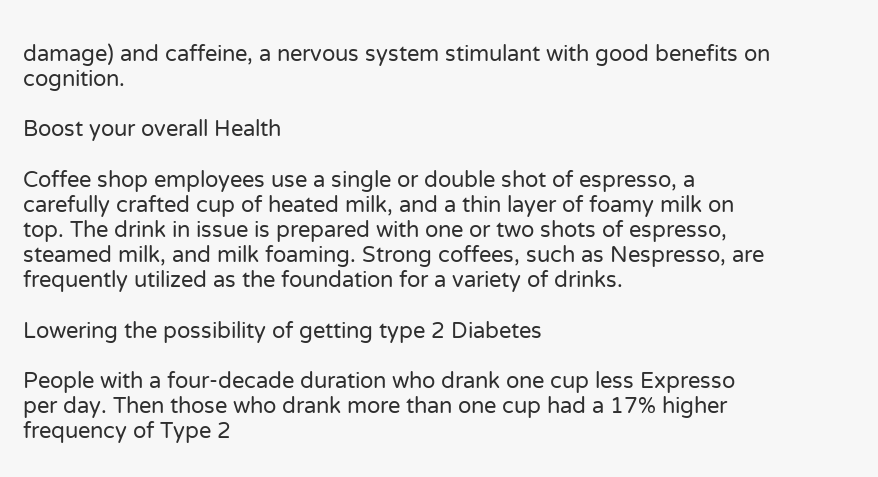damage) and caffeine, a nervous system stimulant with good benefits on cognition.

Boost your overall Health

Coffee shop employees use a single or double shot of espresso, a carefully crafted cup of heated milk, and a thin layer of foamy milk on top. The drink in issue is prepared with one or two shots of espresso, steamed milk, and milk foaming. Strong coffees, such as Nespresso, are frequently utilized as the foundation for a variety of drinks.

Lowering the possibility of getting type 2 Diabetes

People with a four-decade duration who drank one cup less Expresso per day. Then those who drank more than one cup had a 17% higher frequency of Type 2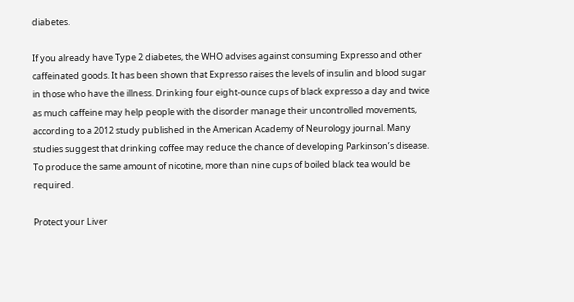diabetes.

If you already have Type 2 diabetes, the WHO advises against consuming Expresso and other caffeinated goods. It has been shown that Expresso raises the levels of insulin and blood sugar in those who have the illness. Drinking four eight-ounce cups of black expresso a day and twice as much caffeine may help people with the disorder manage their uncontrolled movements, according to a 2012 study published in the American Academy of Neurology journal. Many studies suggest that drinking coffee may reduce the chance of developing Parkinson’s disease. To produce the same amount of nicotine, more than nine cups of boiled black tea would be required.

Protect your Liver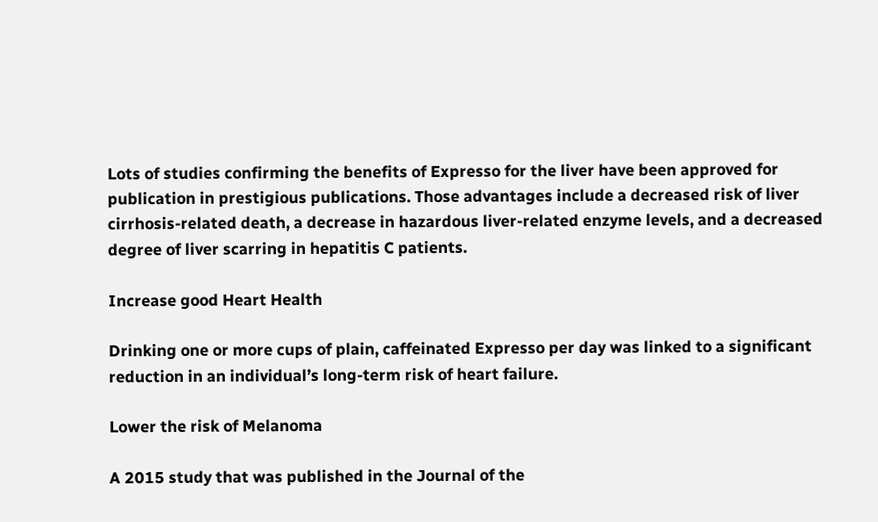Lots of studies confirming the benefits of Expresso for the liver have been approved for publication in prestigious publications. Those advantages include a decreased risk of liver cirrhosis-related death, a decrease in hazardous liver-related enzyme levels, and a decreased degree of liver scarring in hepatitis C patients.

Increase good Heart Health

Drinking one or more cups of plain, caffeinated Expresso per day was linked to a significant reduction in an individual’s long-term risk of heart failure.

Lower the risk of Melanoma

A 2015 study that was published in the Journal of the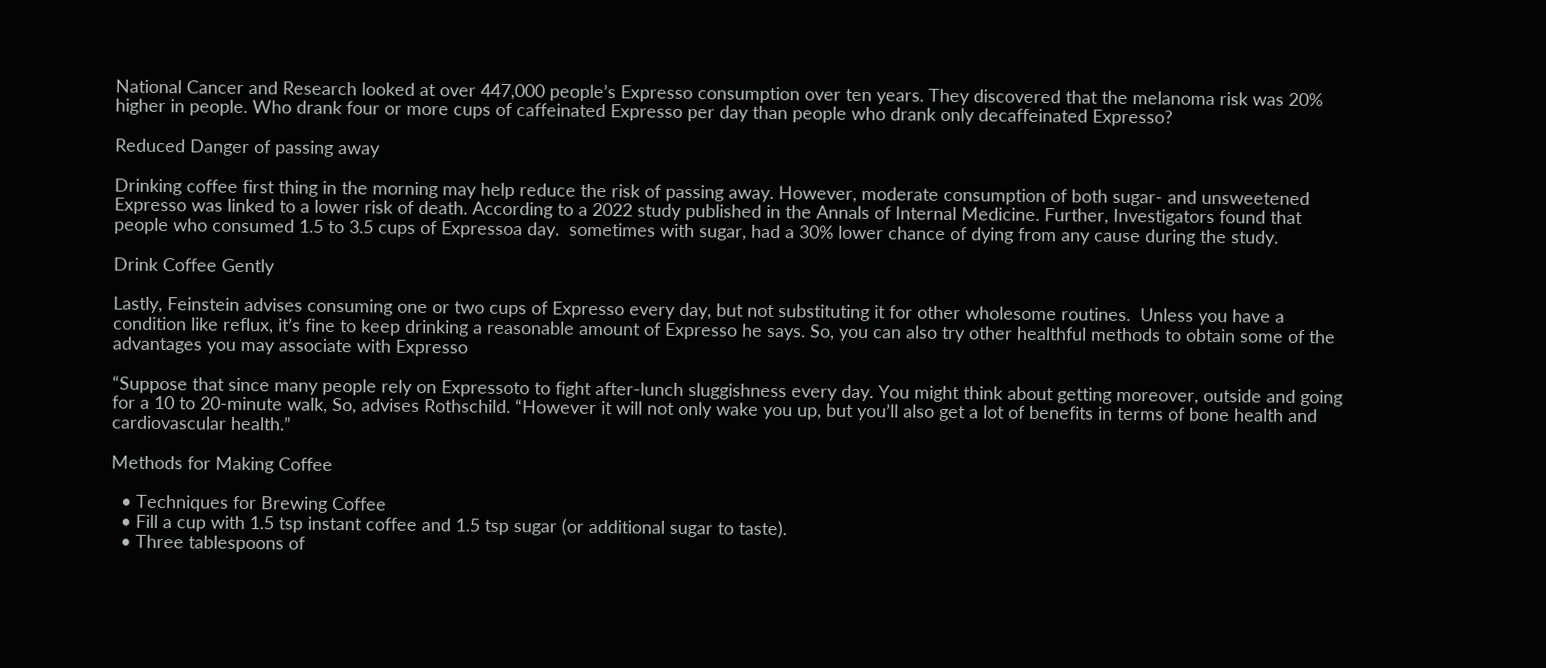National Cancer and Research looked at over 447,000 people’s Expresso consumption over ten years. They discovered that the melanoma risk was 20% higher in people. Who drank four or more cups of caffeinated Expresso per day than people who drank only decaffeinated Expresso?

Reduced Danger of passing away

Drinking coffee first thing in the morning may help reduce the risk of passing away. However, moderate consumption of both sugar- and unsweetened Expresso was linked to a lower risk of death. According to a 2022 study published in the Annals of Internal Medicine. Further, Investigators found that people who consumed 1.5 to 3.5 cups of Expressoa day.  sometimes with sugar, had a 30% lower chance of dying from any cause during the study.

Drink Coffee Gently

Lastly, Feinstein advises consuming one or two cups of Expresso every day, but not substituting it for other wholesome routines.  Unless you have a condition like reflux, it’s fine to keep drinking a reasonable amount of Expresso he says. So, you can also try other healthful methods to obtain some of the advantages you may associate with Expresso

“Suppose that since many people rely on Expressoto to fight after-lunch sluggishness every day. You might think about getting moreover, outside and going for a 10 to 20-minute walk, So, advises Rothschild. “However it will not only wake you up, but you’ll also get a lot of benefits in terms of bone health and cardiovascular health.”

Methods for Making Coffee

  • Techniques for Brewing Coffee
  • Fill a cup with 1.5 tsp instant coffee and 1.5 tsp sugar (or additional sugar to taste).
  • Three tablespoons of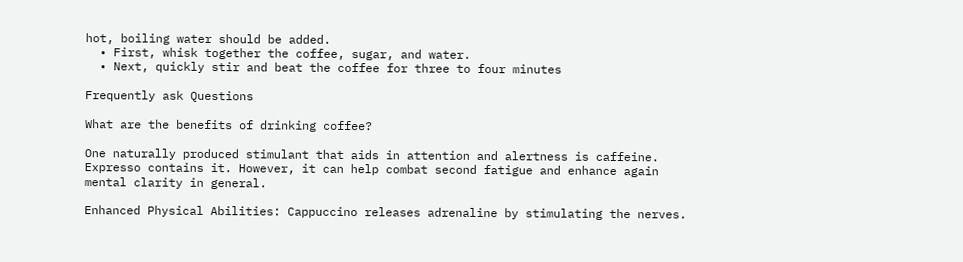hot, boiling water should be added.
  • First, whisk together the coffee, sugar, and water.
  • Next, quickly stir and beat the coffee for three to four minutes

Frequently ask Questions

What are the benefits of drinking coffee?

One naturally produced stimulant that aids in attention and alertness is caffeine. Expresso contains it. However, it can help combat second fatigue and enhance again mental clarity in general.

Enhanced Physical Abilities: Cappuccino releases adrenaline by stimulating the nerves.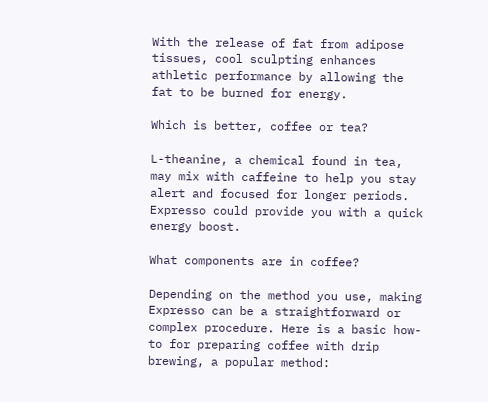With the release of fat from adipose tissues, cool sculpting enhances athletic performance by allowing the fat to be burned for energy.

Which is better, coffee or tea?

L-theanine, a chemical found in tea, may mix with caffeine to help you stay alert and focused for longer periods. Expresso could provide you with a quick energy boost.

What components are in coffee?

Depending on the method you use, making Expresso can be a straightforward or complex procedure. Here is a basic how-to for preparing coffee with drip brewing, a popular method: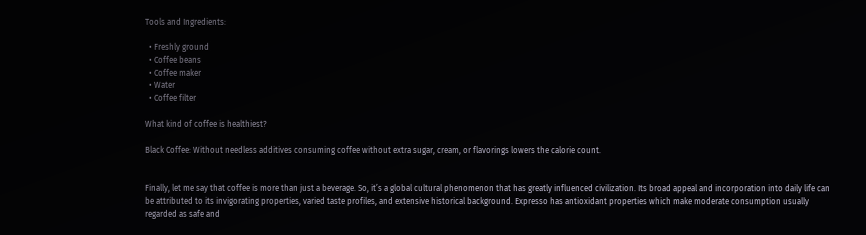Tools and Ingredients:

  • Freshly ground
  • Coffee beans
  • Coffee maker
  • Water
  • Coffee filter

What kind of coffee is healthiest?

Black Coffee: Without needless additives consuming coffee without extra sugar, cream, or flavorings lowers the calorie count.


Finally, let me say that coffee is more than just a beverage. So, it’s a global cultural phenomenon that has greatly influenced civilization. Its broad appeal and incorporation into daily life can be attributed to its invigorating properties, varied taste profiles, and extensive historical background. Expresso has antioxidant properties which make moderate consumption usually regarded as safe and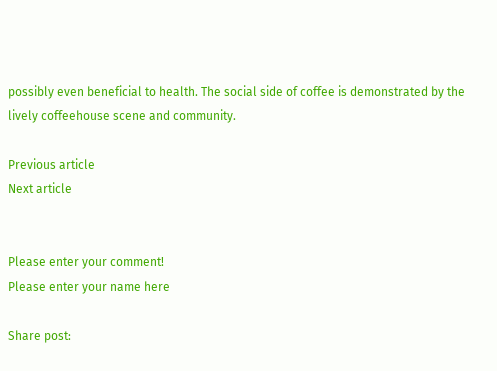possibly even beneficial to health. The social side of coffee is demonstrated by the lively coffeehouse scene and community.

Previous article
Next article


Please enter your comment!
Please enter your name here

Share post: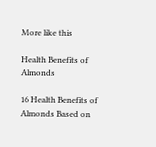More like this

Health Benefits of Almonds

16 Health Benefits of Almonds Based on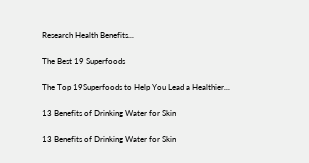Research Health Benefits...

The Best 19 Superfoods

The Top 19Superfoods to Help You Lead a Healthier...

13 Benefits of Drinking Water for Skin

13 Benefits of Drinking Water for Skin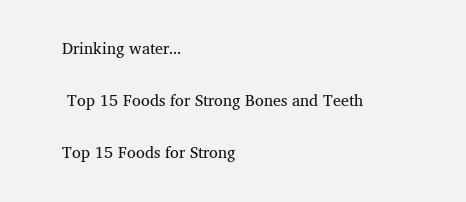Drinking water...

 Top 15 Foods for Strong Bones and Teeth

Top 15 Foods for Strong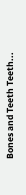Bones and Teeth Teeth...